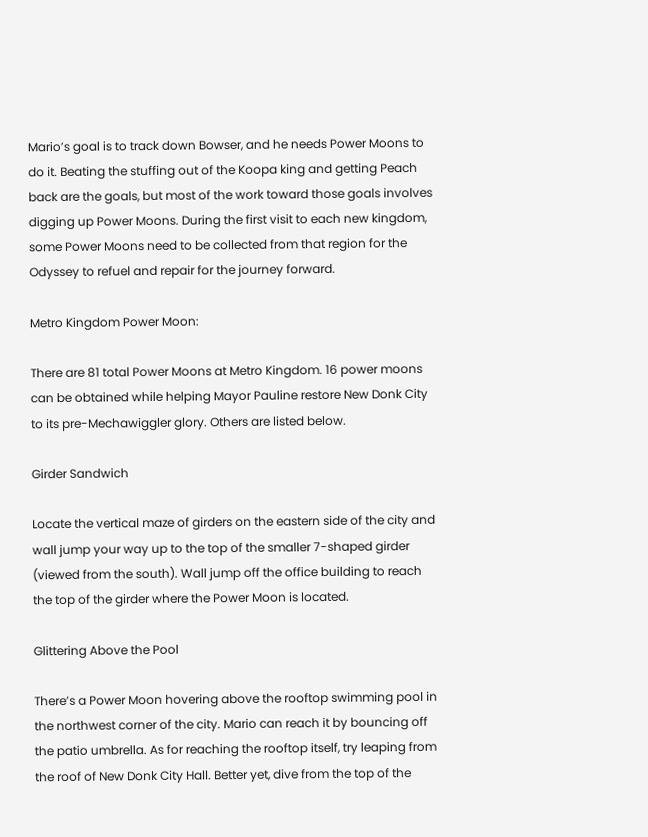Mario’s goal is to track down Bowser, and he needs Power Moons to do it. Beating the stuffing out of the Koopa king and getting Peach back are the goals, but most of the work toward those goals involves digging up Power Moons. During the first visit to each new kingdom, some Power Moons need to be collected from that region for the Odyssey to refuel and repair for the journey forward.

Metro Kingdom Power Moon:

There are 81 total Power Moons at Metro Kingdom. 16 power moons can be obtained while helping Mayor Pauline restore New Donk City to its pre-Mechawiggler glory. Others are listed below.

Girder Sandwich

Locate the vertical maze of girders on the eastern side of the city and wall jump your way up to the top of the smaller 7-shaped girder (viewed from the south). Wall jump off the office building to reach the top of the girder where the Power Moon is located.

Glittering Above the Pool

There’s a Power Moon hovering above the rooftop swimming pool in the northwest corner of the city. Mario can reach it by bouncing off the patio umbrella. As for reaching the rooftop itself, try leaping from the roof of New Donk City Hall. Better yet, dive from the top of the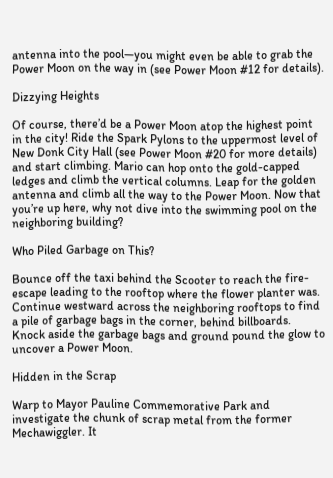antenna into the pool—you might even be able to grab the Power Moon on the way in (see Power Moon #12 for details).

Dizzying Heights

Of course, there’d be a Power Moon atop the highest point in the city! Ride the Spark Pylons to the uppermost level of New Donk City Hall (see Power Moon #20 for more details) and start climbing. Mario can hop onto the gold-capped ledges and climb the vertical columns. Leap for the golden antenna and climb all the way to the Power Moon. Now that you’re up here, why not dive into the swimming pool on the neighboring building?

Who Piled Garbage on This?

Bounce off the taxi behind the Scooter to reach the fire-escape leading to the rooftop where the flower planter was. Continue westward across the neighboring rooftops to find a pile of garbage bags in the corner, behind billboards. Knock aside the garbage bags and ground pound the glow to uncover a Power Moon.

Hidden in the Scrap

Warp to Mayor Pauline Commemorative Park and investigate the chunk of scrap metal from the former Mechawiggler. It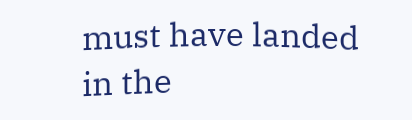must have landed in the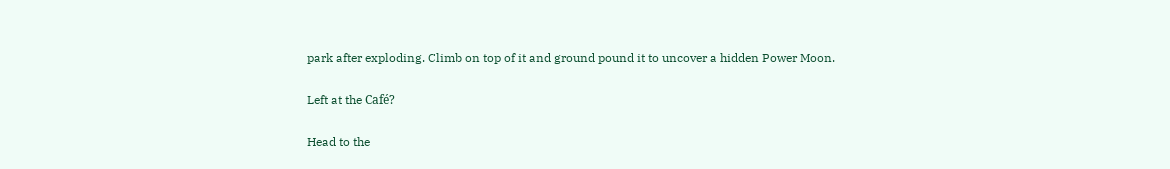park after exploding. Climb on top of it and ground pound it to uncover a hidden Power Moon.

Left at the Café?

Head to the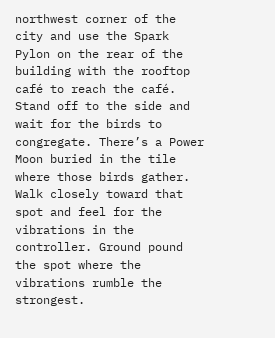northwest corner of the city and use the Spark Pylon on the rear of the building with the rooftop café to reach the café. Stand off to the side and wait for the birds to congregate. There’s a Power Moon buried in the tile where those birds gather. Walk closely toward that spot and feel for the vibrations in the controller. Ground pound the spot where the vibrations rumble the strongest.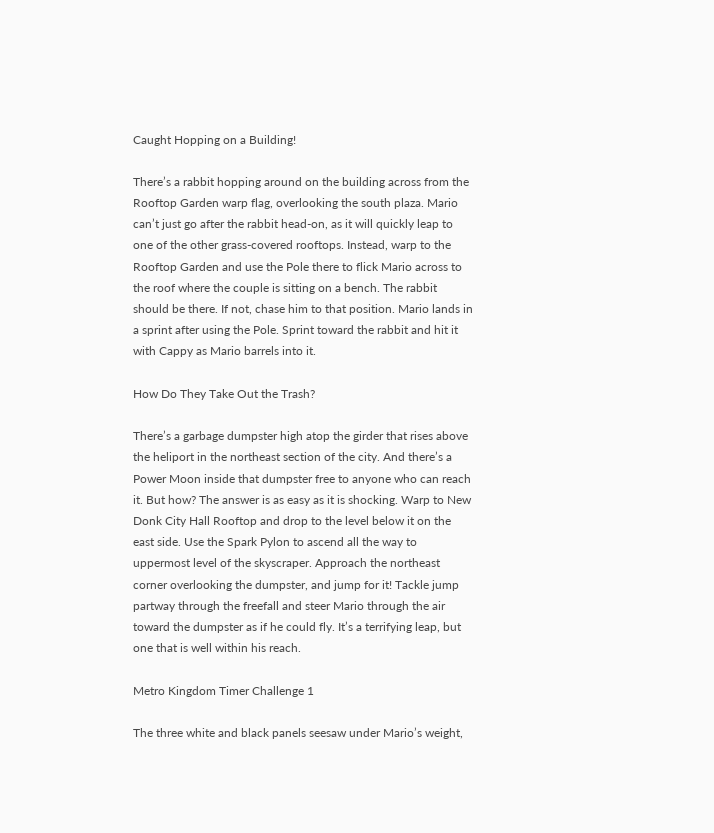Caught Hopping on a Building!

There’s a rabbit hopping around on the building across from the Rooftop Garden warp flag, overlooking the south plaza. Mario can’t just go after the rabbit head-on, as it will quickly leap to one of the other grass-covered rooftops. Instead, warp to the Rooftop Garden and use the Pole there to flick Mario across to the roof where the couple is sitting on a bench. The rabbit should be there. If not, chase him to that position. Mario lands in a sprint after using the Pole. Sprint toward the rabbit and hit it with Cappy as Mario barrels into it.

How Do They Take Out the Trash?

There’s a garbage dumpster high atop the girder that rises above the heliport in the northeast section of the city. And there’s a Power Moon inside that dumpster free to anyone who can reach it. But how? The answer is as easy as it is shocking. Warp to New Donk City Hall Rooftop and drop to the level below it on the east side. Use the Spark Pylon to ascend all the way to uppermost level of the skyscraper. Approach the northeast corner overlooking the dumpster, and jump for it! Tackle jump partway through the freefall and steer Mario through the air toward the dumpster as if he could fly. It’s a terrifying leap, but one that is well within his reach.

Metro Kingdom Timer Challenge 1

The three white and black panels seesaw under Mario’s weight,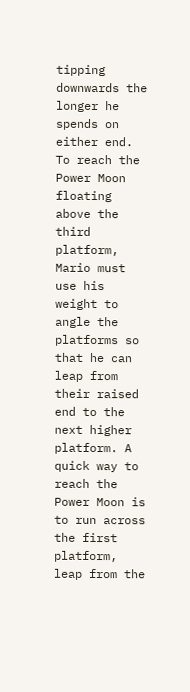tipping downwards the longer he spends on either end. To reach the Power Moon floating above the third platform, Mario must use his weight to angle the platforms so that he can leap from their raised end to the next higher platform. A quick way to reach the Power Moon is to run across the first platform, leap from the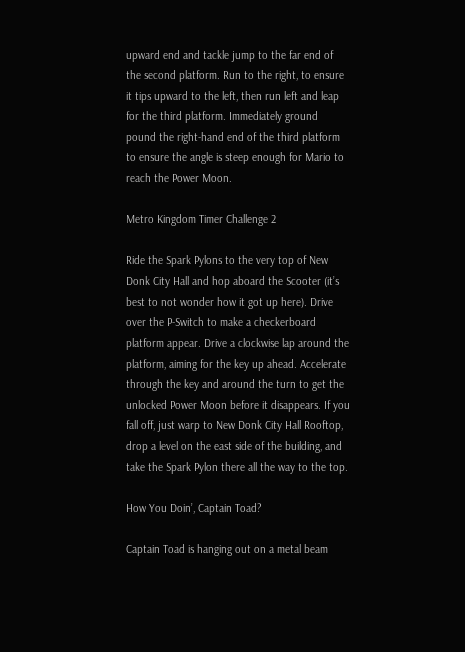upward end and tackle jump to the far end of the second platform. Run to the right, to ensure it tips upward to the left, then run left and leap for the third platform. Immediately ground pound the right-hand end of the third platform to ensure the angle is steep enough for Mario to reach the Power Moon.

Metro Kingdom Timer Challenge 2

Ride the Spark Pylons to the very top of New Donk City Hall and hop aboard the Scooter (it’s best to not wonder how it got up here). Drive over the P-Switch to make a checkerboard platform appear. Drive a clockwise lap around the platform, aiming for the key up ahead. Accelerate through the key and around the turn to get the unlocked Power Moon before it disappears. If you fall off, just warp to New Donk City Hall Rooftop, drop a level on the east side of the building, and take the Spark Pylon there all the way to the top.

How You Doin’, Captain Toad?

Captain Toad is hanging out on a metal beam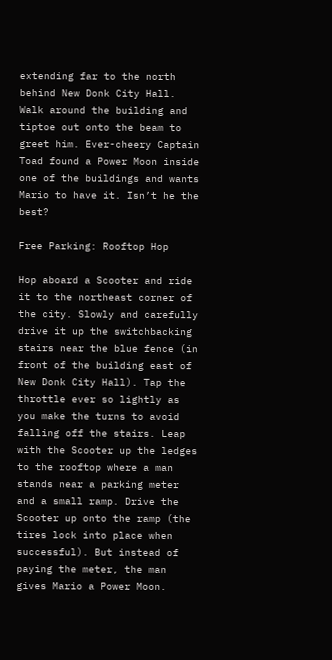extending far to the north behind New Donk City Hall. Walk around the building and tiptoe out onto the beam to greet him. Ever-cheery Captain Toad found a Power Moon inside one of the buildings and wants Mario to have it. Isn’t he the best?

Free Parking: Rooftop Hop

Hop aboard a Scooter and ride it to the northeast corner of the city. Slowly and carefully drive it up the switchbacking stairs near the blue fence (in front of the building east of New Donk City Hall). Tap the throttle ever so lightly as you make the turns to avoid falling off the stairs. Leap with the Scooter up the ledges to the rooftop where a man stands near a parking meter and a small ramp. Drive the Scooter up onto the ramp (the tires lock into place when successful). But instead of paying the meter, the man gives Mario a Power Moon.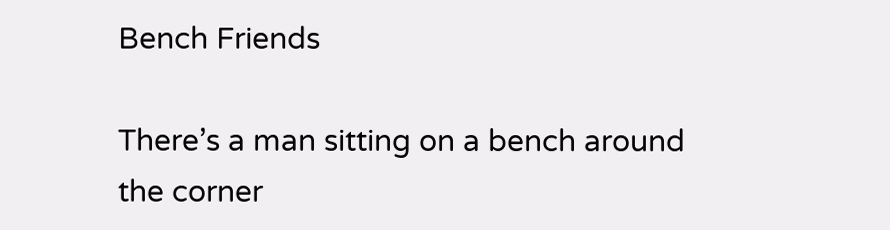Bench Friends

There’s a man sitting on a bench around the corner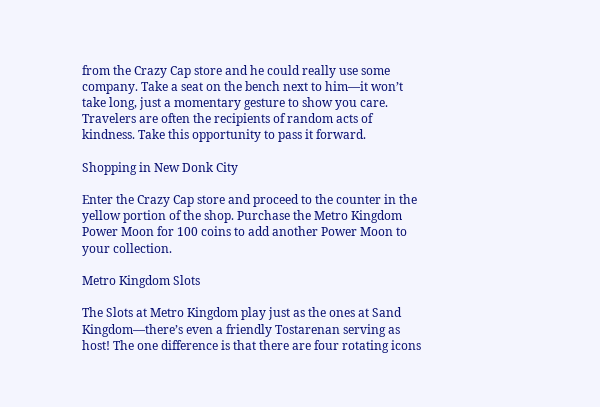from the Crazy Cap store and he could really use some company. Take a seat on the bench next to him—it won’t take long, just a momentary gesture to show you care. Travelers are often the recipients of random acts of kindness. Take this opportunity to pass it forward.

Shopping in New Donk City

Enter the Crazy Cap store and proceed to the counter in the yellow portion of the shop. Purchase the Metro Kingdom Power Moon for 100 coins to add another Power Moon to your collection.

Metro Kingdom Slots

The Slots at Metro Kingdom play just as the ones at Sand Kingdom—there’s even a friendly Tostarenan serving as host! The one difference is that there are four rotating icons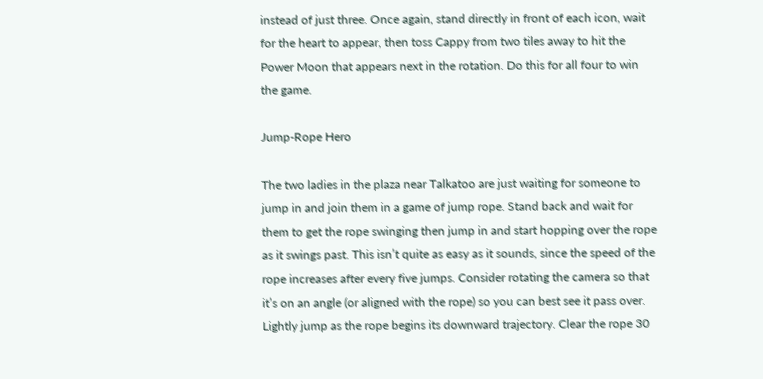instead of just three. Once again, stand directly in front of each icon, wait for the heart to appear, then toss Cappy from two tiles away to hit the Power Moon that appears next in the rotation. Do this for all four to win the game.

Jump-Rope Hero

The two ladies in the plaza near Talkatoo are just waiting for someone to jump in and join them in a game of jump rope. Stand back and wait for them to get the rope swinging then jump in and start hopping over the rope as it swings past. This isn’t quite as easy as it sounds, since the speed of the rope increases after every five jumps. Consider rotating the camera so that it’s on an angle (or aligned with the rope) so you can best see it pass over. Lightly jump as the rope begins its downward trajectory. Clear the rope 30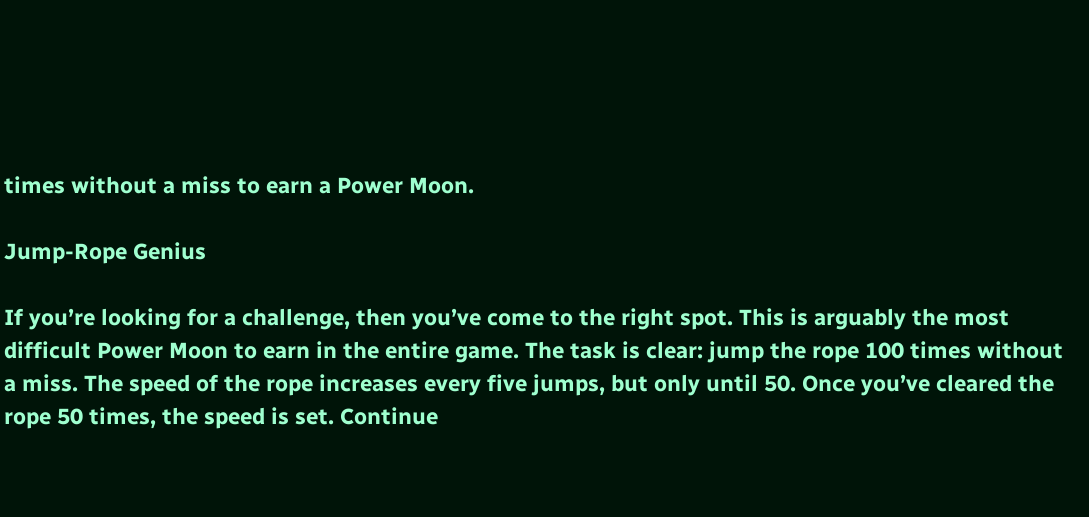times without a miss to earn a Power Moon.

Jump-Rope Genius

If you’re looking for a challenge, then you’ve come to the right spot. This is arguably the most difficult Power Moon to earn in the entire game. The task is clear: jump the rope 100 times without a miss. The speed of the rope increases every five jumps, but only until 50. Once you’ve cleared the rope 50 times, the speed is set. Continue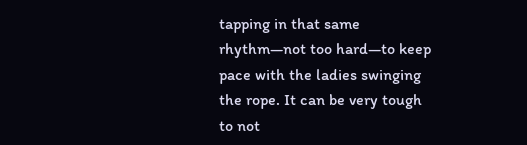tapping in that same rhythm—not too hard—to keep pace with the ladies swinging the rope. It can be very tough to not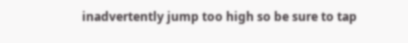inadvertently jump too high so be sure to tap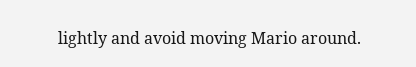lightly and avoid moving Mario around.